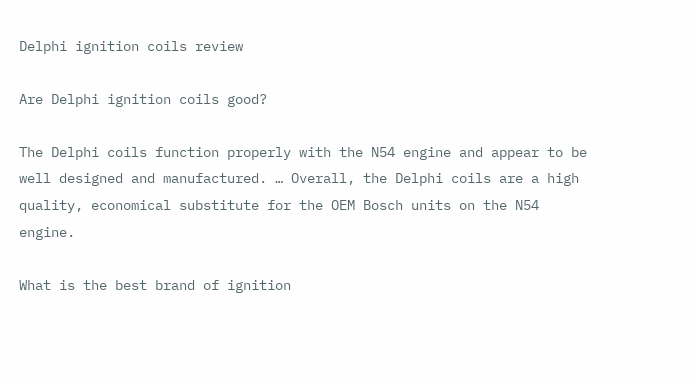Delphi ignition coils review

Are Delphi ignition coils good?

The Delphi coils function properly with the N54 engine and appear to be well designed and manufactured. … Overall, the Delphi coils are a high quality, economical substitute for the OEM Bosch units on the N54 engine.

What is the best brand of ignition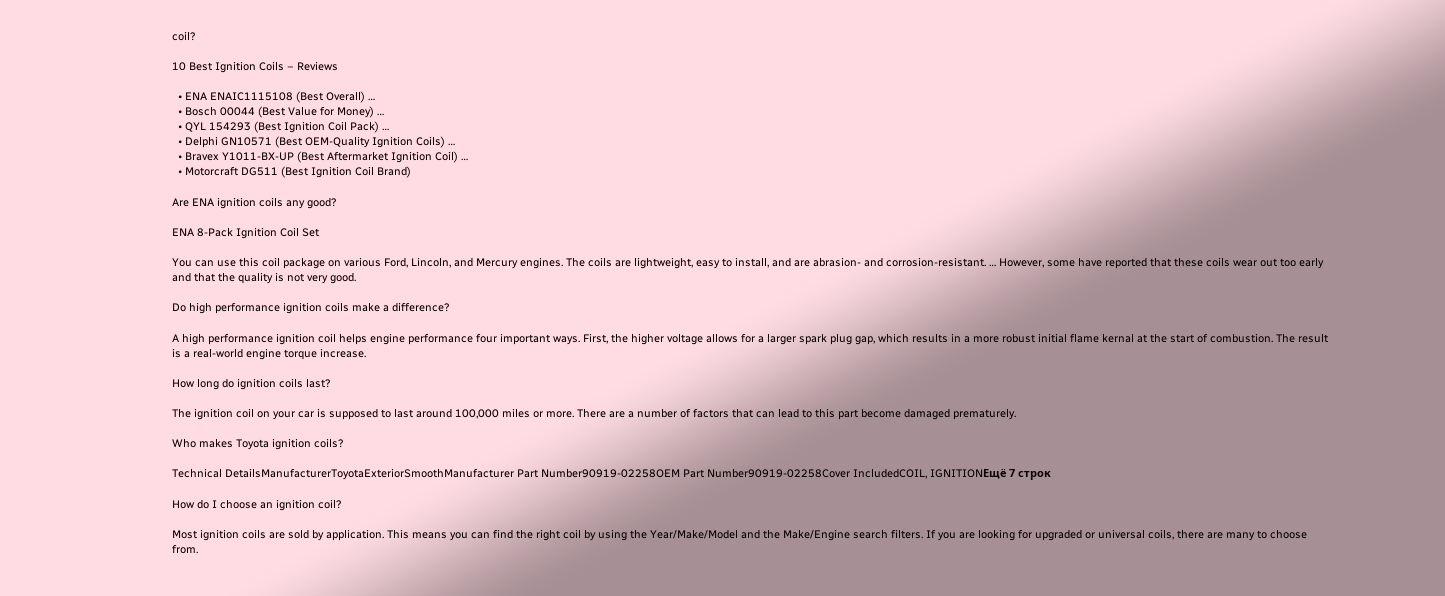coil?

10 Best Ignition Coils – Reviews

  • ENA ENAIC1115108 (Best Overall) …
  • Bosch 00044 (Best Value for Money) …
  • QYL 154293 (Best Ignition Coil Pack) …
  • Delphi GN10571 (Best OEM-Quality Ignition Coils) …
  • Bravex Y1011-BX-UP (Best Aftermarket Ignition Coil) …
  • Motorcraft DG511 (Best Ignition Coil Brand)

Are ENA ignition coils any good?

ENA 8-Pack Ignition Coil Set

You can use this coil package on various Ford, Lincoln, and Mercury engines. The coils are lightweight, easy to install, and are abrasion- and corrosion-resistant. … However, some have reported that these coils wear out too early and that the quality is not very good.

Do high performance ignition coils make a difference?

A high performance ignition coil helps engine performance four important ways. First, the higher voltage allows for a larger spark plug gap, which results in a more robust initial flame kernal at the start of combustion. The result is a real-world engine torque increase.

How long do ignition coils last?

The ignition coil on your car is supposed to last around 100,000 miles or more. There are a number of factors that can lead to this part become damaged prematurely.

Who makes Toyota ignition coils?

Technical DetailsManufacturerToyotaExteriorSmoothManufacturer Part Number90919-02258OEM Part Number90919-02258Cover IncludedCOIL, IGNITIONЕщё 7 строк

How do I choose an ignition coil?

Most ignition coils are sold by application. This means you can find the right coil by using the Year/Make/Model and the Make/Engine search filters. If you are looking for upgraded or universal coils, there are many to choose from.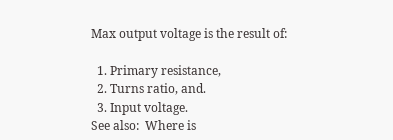Max output voltage is the result of:

  1. Primary resistance,
  2. Turns ratio, and.
  3. Input voltage.
See also:  Where is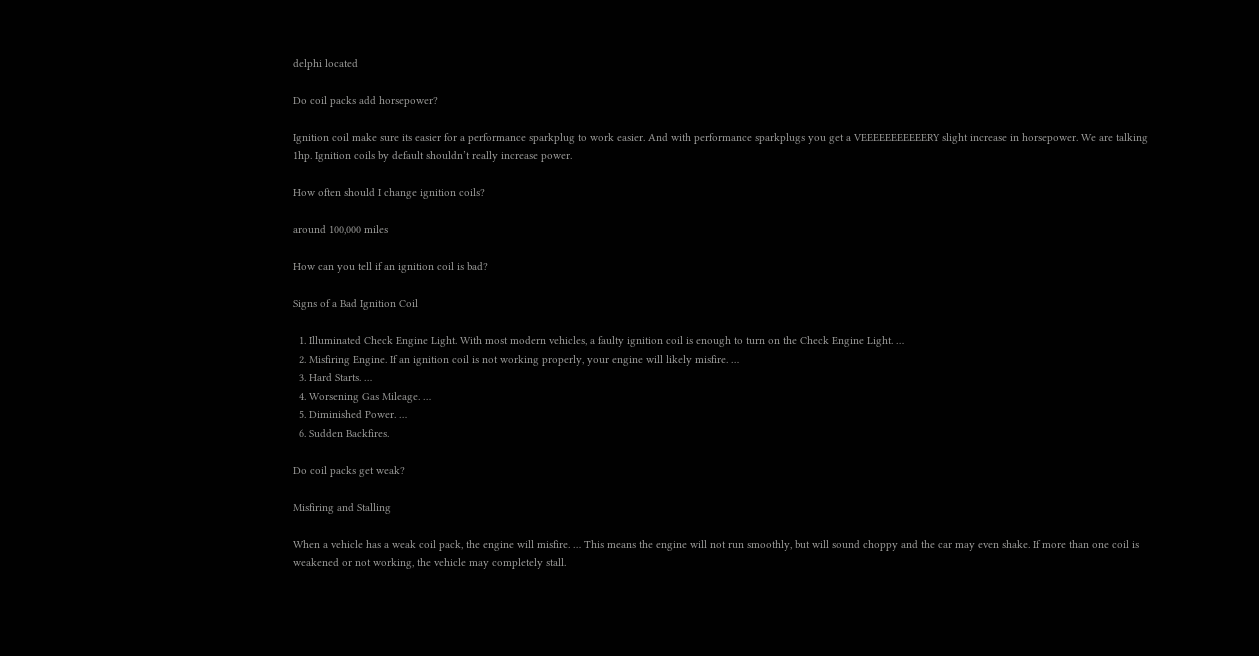delphi located

Do coil packs add horsepower?

Ignition coil make sure its easier for a performance sparkplug to work easier. And with performance sparkplugs you get a VEEEEEEEEEEERY slight increase in horsepower. We are talking 1hp. Ignition coils by default shouldn’t really increase power.

How often should I change ignition coils?

around 100,000 miles

How can you tell if an ignition coil is bad?

Signs of a Bad Ignition Coil

  1. Illuminated Check Engine Light. With most modern vehicles, a faulty ignition coil is enough to turn on the Check Engine Light. …
  2. Misfiring Engine. If an ignition coil is not working properly, your engine will likely misfire. …
  3. Hard Starts. …
  4. Worsening Gas Mileage. …
  5. Diminished Power. …
  6. Sudden Backfires.

Do coil packs get weak?

Misfiring and Stalling

When a vehicle has a weak coil pack, the engine will misfire. … This means the engine will not run smoothly, but will sound choppy and the car may even shake. If more than one coil is weakened or not working, the vehicle may completely stall.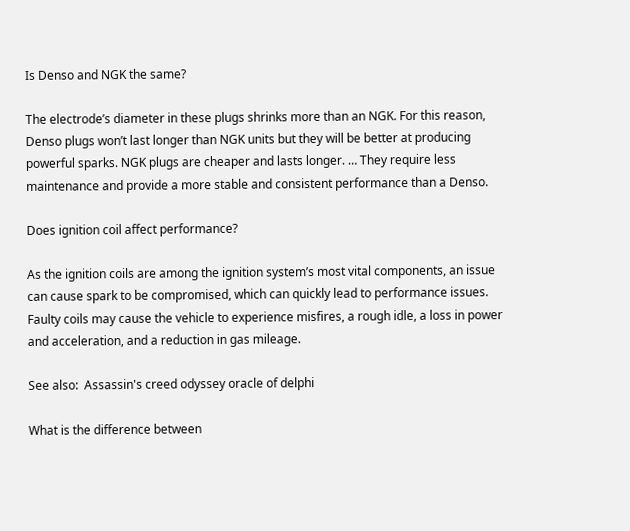Is Denso and NGK the same?

The electrode’s diameter in these plugs shrinks more than an NGK. For this reason, Denso plugs won’t last longer than NGK units but they will be better at producing powerful sparks. NGK plugs are cheaper and lasts longer. … They require less maintenance and provide a more stable and consistent performance than a Denso.

Does ignition coil affect performance?

As the ignition coils are among the ignition system’s most vital components, an issue can cause spark to be compromised, which can quickly lead to performance issues. Faulty coils may cause the vehicle to experience misfires, a rough idle, a loss in power and acceleration, and a reduction in gas mileage.

See also:  Assassin's creed odyssey oracle of delphi

What is the difference between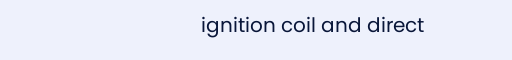ignition coil and direct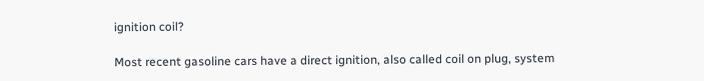ignition coil?

Most recent gasoline cars have a direct ignition, also called coil on plug, system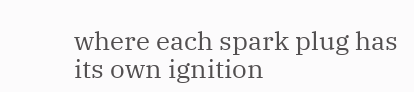where each spark plug has its own ignition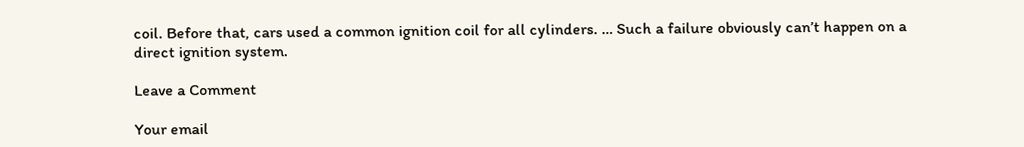coil. Before that, cars used a common ignition coil for all cylinders. … Such a failure obviously can’t happen on a direct ignition system.

Leave a Comment

Your email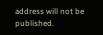address will not be published.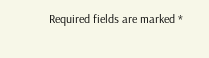Required fields are marked *